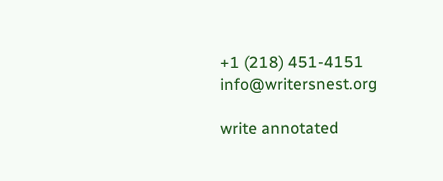+1 (218) 451-4151 info@writersnest.org

write annotated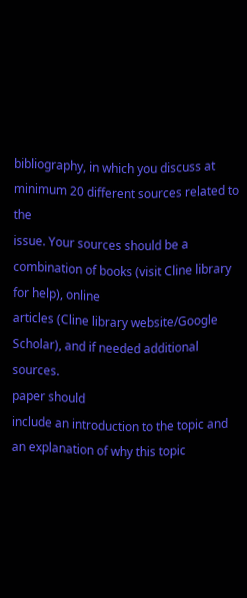bibliography, in which you discuss at minimum 20 different sources related to the
issue. Your sources should be a
combination of books (visit Cline library for help), online
articles (Cline library website/Google Scholar), and if needed additional sources.
paper should
include an introduction to the topic and an explanation of why this topic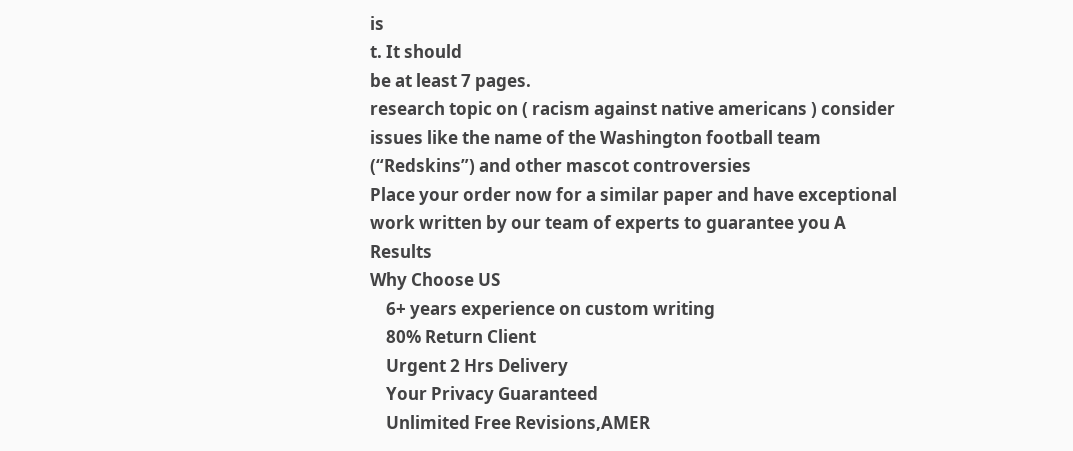is
t. It should
be at least 7 pages.
research topic on ( racism against native americans ) consider issues like the name of the Washington football team (“Redskins”) and other mascot controversies
Place your order now for a similar paper and have exceptional work written by our team of experts to guarantee you A Results
Why Choose US
    6+ years experience on custom writing
    80% Return Client
    Urgent 2 Hrs Delivery
    Your Privacy Guaranteed
    Unlimited Free Revisions,AMER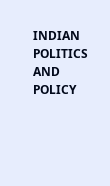INDIAN POLITICS AND POLICY